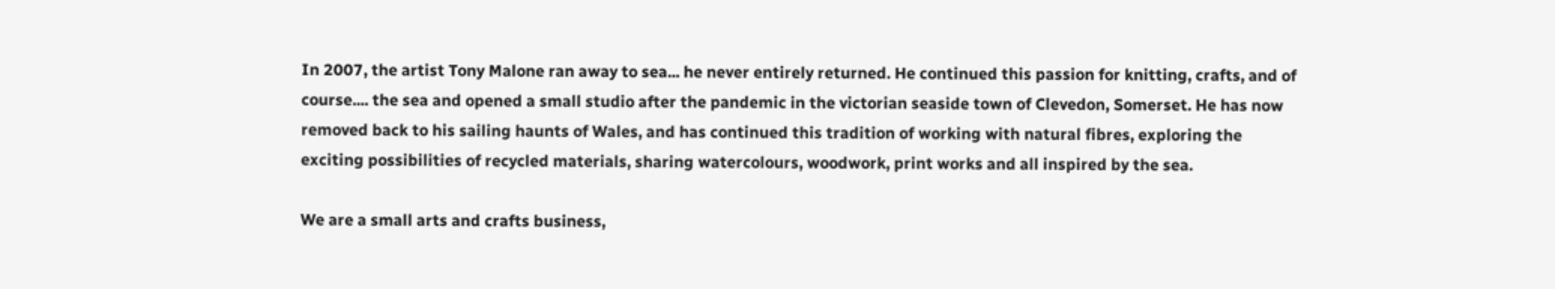In 2007, the artist Tony Malone ran away to sea... he never entirely returned. He continued this passion for knitting, crafts, and of course.... the sea and opened a small studio after the pandemic in the victorian seaside town of Clevedon, Somerset. He has now removed back to his sailing haunts of Wales, and has continued this tradition of working with natural fibres, exploring the exciting possibilities of recycled materials, sharing watercolours, woodwork, print works and all inspired by the sea.

We are a small arts and crafts business,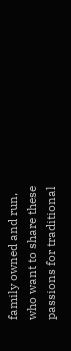family owned and run, who want to share these passions for traditional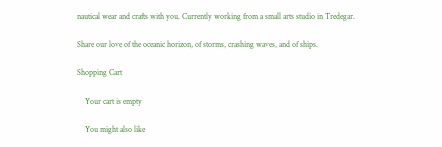nautical wear and crafts with you. Currently working from a small arts studio in Tredegar.

Share our love of the oceanic horizon, of storms, crashing waves, and of ships.

Shopping Cart

    Your cart is empty

    You might also like